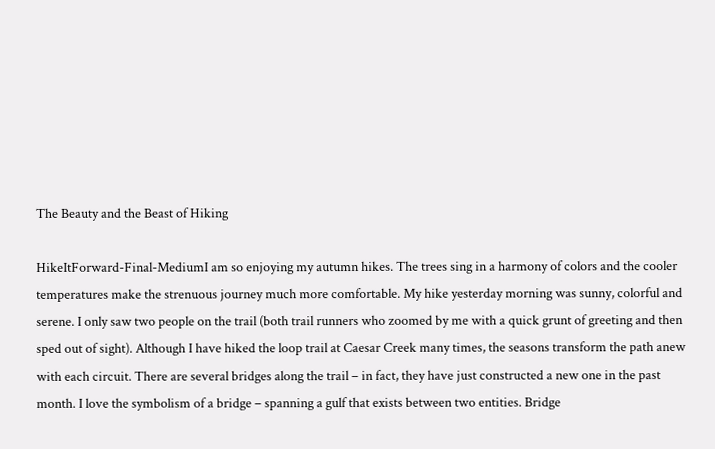The Beauty and the Beast of Hiking

HikeItForward-Final-MediumI am so enjoying my autumn hikes. The trees sing in a harmony of colors and the cooler temperatures make the strenuous journey much more comfortable. My hike yesterday morning was sunny, colorful and serene. I only saw two people on the trail (both trail runners who zoomed by me with a quick grunt of greeting and then sped out of sight). Although I have hiked the loop trail at Caesar Creek many times, the seasons transform the path anew with each circuit. There are several bridges along the trail – in fact, they have just constructed a new one in the past month. I love the symbolism of a bridge – spanning a gulf that exists between two entities. Bridge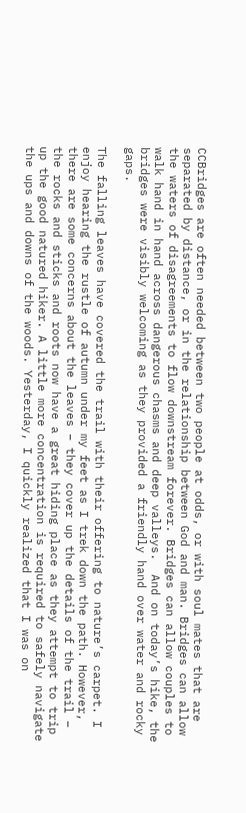CCBridges are often needed between two people at odds, or with soul mates that are separated by distance, or in the relationship between God and man. Bridges can allow the waters of disagreements to flow downstream forever. Bridges can allow couples to walk hand in hand across dangerous chasms and deep valleys.  And on today’s hike, the bridges were visibly welcoming as they provided a friendly hand over water and rocky gaps.

The falling leaves have covered the trail with their offering to nature’s carpet. I enjoy hearing the rustle of autumn under my feet as I trek down the path. However, there are some concerns about the leaves – they cover up the details of the trail – the rocks and sticks and roots now have a great hiding place as they attempt to trip up the good natured hiker. A little more concentration is required to safely navigate the ups and downs of the woods. Yesterday, I quickly realized that I was on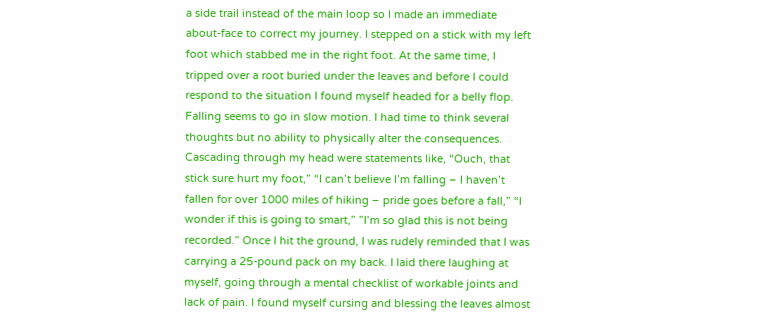a side trail instead of the main loop so I made an immediate about-face to correct my journey. I stepped on a stick with my left foot which stabbed me in the right foot. At the same time, I tripped over a root buried under the leaves and before I could respond to the situation I found myself headed for a belly flop. Falling seems to go in slow motion. I had time to think several thoughts but no ability to physically alter the consequences. Cascading through my head were statements like, “Ouch, that stick sure hurt my foot,” “I can’t believe I’m falling – I haven’t fallen for over 1000 miles of hiking – pride goes before a fall,” “I wonder if this is going to smart,” ”I’m so glad this is not being recorded.” Once I hit the ground, I was rudely reminded that I was carrying a 25-pound pack on my back. I laid there laughing at myself, going through a mental checklist of workable joints and lack of pain. I found myself cursing and blessing the leaves almost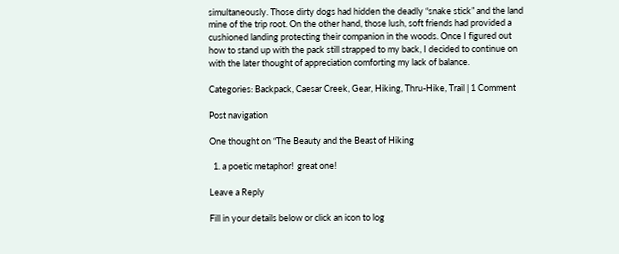simultaneously. Those dirty dogs had hidden the deadly “snake stick” and the land mine of the trip root. On the other hand, those lush, soft friends had provided a cushioned landing protecting their companion in the woods. Once I figured out how to stand up with the pack still strapped to my back, I decided to continue on with the later thought of appreciation comforting my lack of balance.

Categories: Backpack, Caesar Creek, Gear, Hiking, Thru-Hike, Trail | 1 Comment

Post navigation

One thought on “The Beauty and the Beast of Hiking

  1. a poetic metaphor!  great one!

Leave a Reply

Fill in your details below or click an icon to log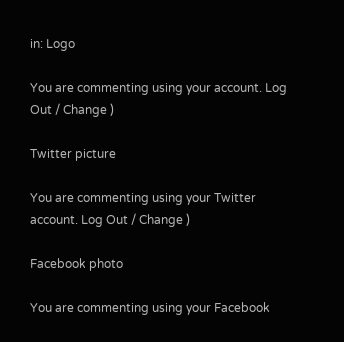in: Logo

You are commenting using your account. Log Out / Change )

Twitter picture

You are commenting using your Twitter account. Log Out / Change )

Facebook photo

You are commenting using your Facebook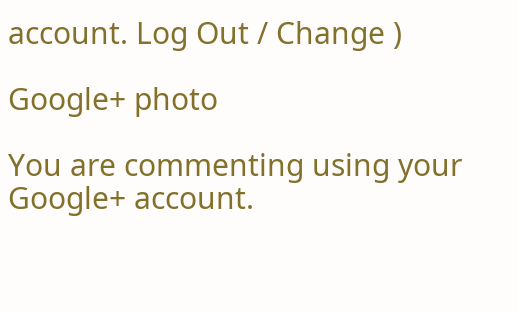account. Log Out / Change )

Google+ photo

You are commenting using your Google+ account.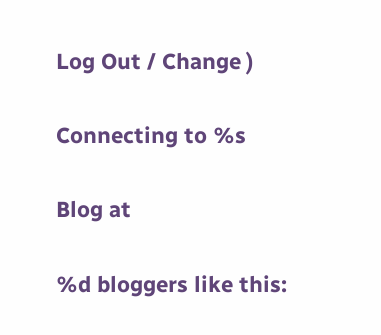Log Out / Change )

Connecting to %s

Blog at

%d bloggers like this: